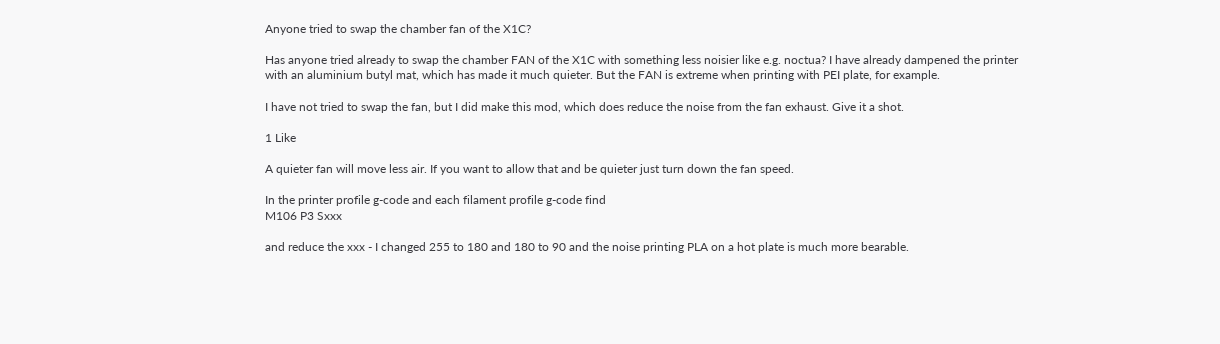Anyone tried to swap the chamber fan of the X1C?

Has anyone tried already to swap the chamber FAN of the X1C with something less noisier like e.g. noctua? I have already dampened the printer with an aluminium butyl mat, which has made it much quieter. But the FAN is extreme when printing with PEI plate, for example.

I have not tried to swap the fan, but I did make this mod, which does reduce the noise from the fan exhaust. Give it a shot.

1 Like

A quieter fan will move less air. If you want to allow that and be quieter just turn down the fan speed.

In the printer profile g-code and each filament profile g-code find
M106 P3 Sxxx

and reduce the xxx - I changed 255 to 180 and 180 to 90 and the noise printing PLA on a hot plate is much more bearable.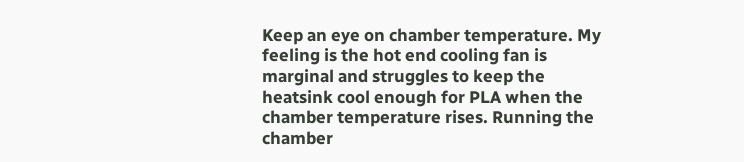Keep an eye on chamber temperature. My feeling is the hot end cooling fan is marginal and struggles to keep the heatsink cool enough for PLA when the chamber temperature rises. Running the chamber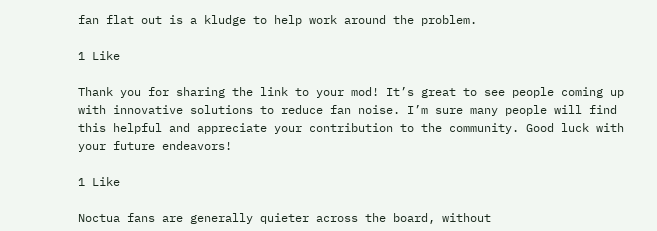fan flat out is a kludge to help work around the problem.

1 Like

Thank you for sharing the link to your mod! It’s great to see people coming up with innovative solutions to reduce fan noise. I’m sure many people will find this helpful and appreciate your contribution to the community. Good luck with your future endeavors!

1 Like

Noctua fans are generally quieter across the board, without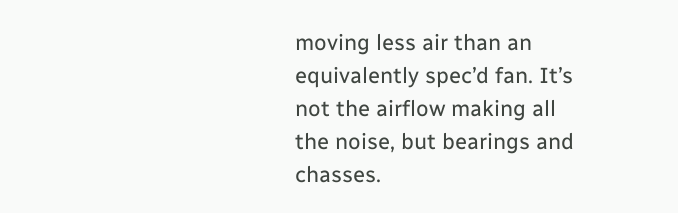moving less air than an equivalently spec’d fan. It’s not the airflow making all the noise, but bearings and chasses.